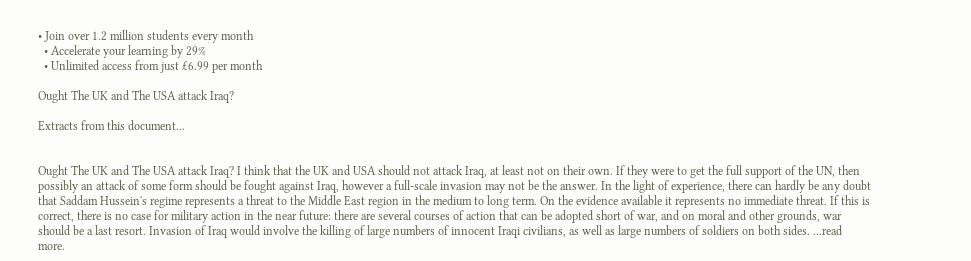• Join over 1.2 million students every month
  • Accelerate your learning by 29%
  • Unlimited access from just £6.99 per month

Ought The UK and The USA attack Iraq?

Extracts from this document...


Ought The UK and The USA attack Iraq? I think that the UK and USA should not attack Iraq, at least not on their own. If they were to get the full support of the UN, then possibly an attack of some form should be fought against Iraq, however a full-scale invasion may not be the answer. In the light of experience, there can hardly be any doubt that Saddam Hussein's regime represents a threat to the Middle East region in the medium to long term. On the evidence available it represents no immediate threat. If this is correct, there is no case for military action in the near future: there are several courses of action that can be adopted short of war, and on moral and other grounds, war should be a last resort. Invasion of Iraq would involve the killing of large numbers of innocent Iraqi civilians, as well as large numbers of soldiers on both sides. ...read more.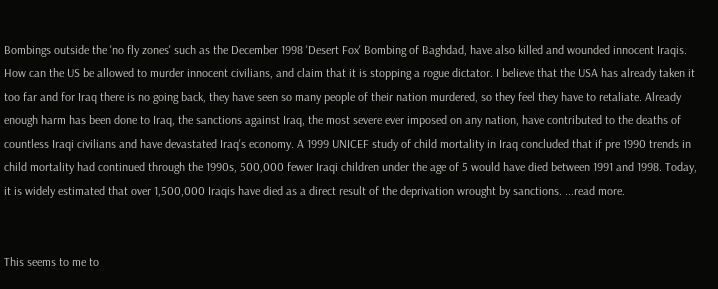Bombings outside the 'no fly zones' such as the December 1998 'Desert Fox' Bombing of Baghdad, have also killed and wounded innocent Iraqis. How can the US be allowed to murder innocent civilians, and claim that it is stopping a rogue dictator. I believe that the USA has already taken it too far and for Iraq there is no going back, they have seen so many people of their nation murdered, so they feel they have to retaliate. Already enough harm has been done to Iraq, the sanctions against Iraq, the most severe ever imposed on any nation, have contributed to the deaths of countless Iraqi civilians and have devastated Iraq's economy. A 1999 UNICEF study of child mortality in Iraq concluded that if pre 1990 trends in child mortality had continued through the 1990s, 500,000 fewer Iraqi children under the age of 5 would have died between 1991 and 1998. Today, it is widely estimated that over 1,500,000 Iraqis have died as a direct result of the deprivation wrought by sanctions. ...read more.


This seems to me to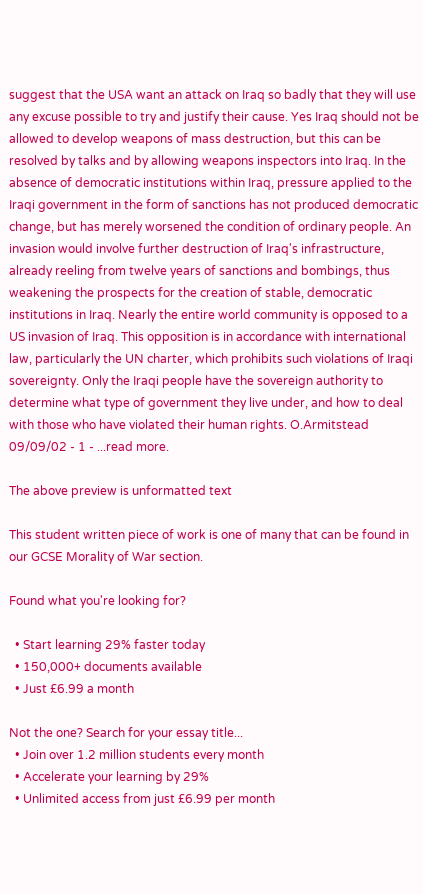suggest that the USA want an attack on Iraq so badly that they will use any excuse possible to try and justify their cause. Yes Iraq should not be allowed to develop weapons of mass destruction, but this can be resolved by talks and by allowing weapons inspectors into Iraq. In the absence of democratic institutions within Iraq, pressure applied to the Iraqi government in the form of sanctions has not produced democratic change, but has merely worsened the condition of ordinary people. An invasion would involve further destruction of Iraq's infrastructure, already reeling from twelve years of sanctions and bombings, thus weakening the prospects for the creation of stable, democratic institutions in Iraq. Nearly the entire world community is opposed to a US invasion of Iraq. This opposition is in accordance with international law, particularly the UN charter, which prohibits such violations of Iraqi sovereignty. Only the Iraqi people have the sovereign authority to determine what type of government they live under, and how to deal with those who have violated their human rights. O.Armitstead 09/09/02 - 1 - ...read more.

The above preview is unformatted text

This student written piece of work is one of many that can be found in our GCSE Morality of War section.

Found what you're looking for?

  • Start learning 29% faster today
  • 150,000+ documents available
  • Just £6.99 a month

Not the one? Search for your essay title...
  • Join over 1.2 million students every month
  • Accelerate your learning by 29%
  • Unlimited access from just £6.99 per month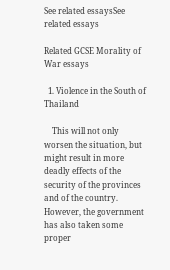See related essaysSee related essays

Related GCSE Morality of War essays

  1. Violence in the South of Thailand

    This will not only worsen the situation, but might result in more deadly effects of the security of the provinces and of the country. However, the government has also taken some proper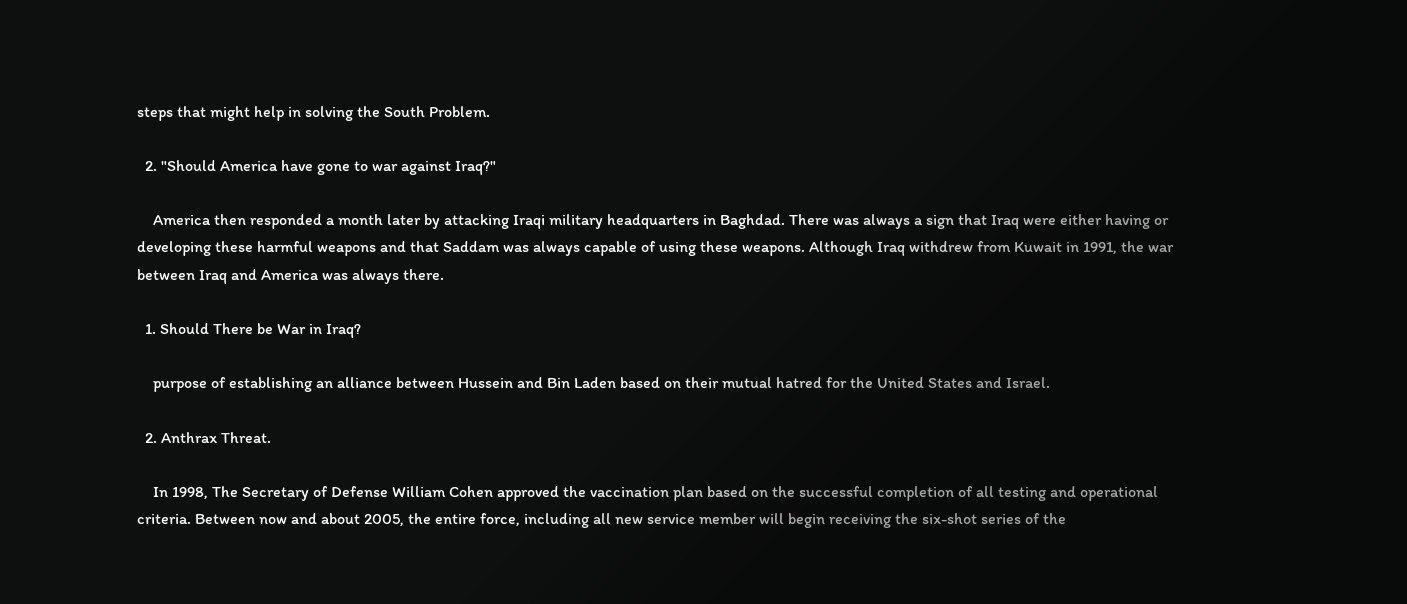steps that might help in solving the South Problem.

  2. "Should America have gone to war against Iraq?"

    America then responded a month later by attacking Iraqi military headquarters in Baghdad. There was always a sign that Iraq were either having or developing these harmful weapons and that Saddam was always capable of using these weapons. Although Iraq withdrew from Kuwait in 1991, the war between Iraq and America was always there.

  1. Should There be War in Iraq?

    purpose of establishing an alliance between Hussein and Bin Laden based on their mutual hatred for the United States and Israel.

  2. Anthrax Threat.

    In 1998, The Secretary of Defense William Cohen approved the vaccination plan based on the successful completion of all testing and operational criteria. Between now and about 2005, the entire force, including all new service member will begin receiving the six-shot series of the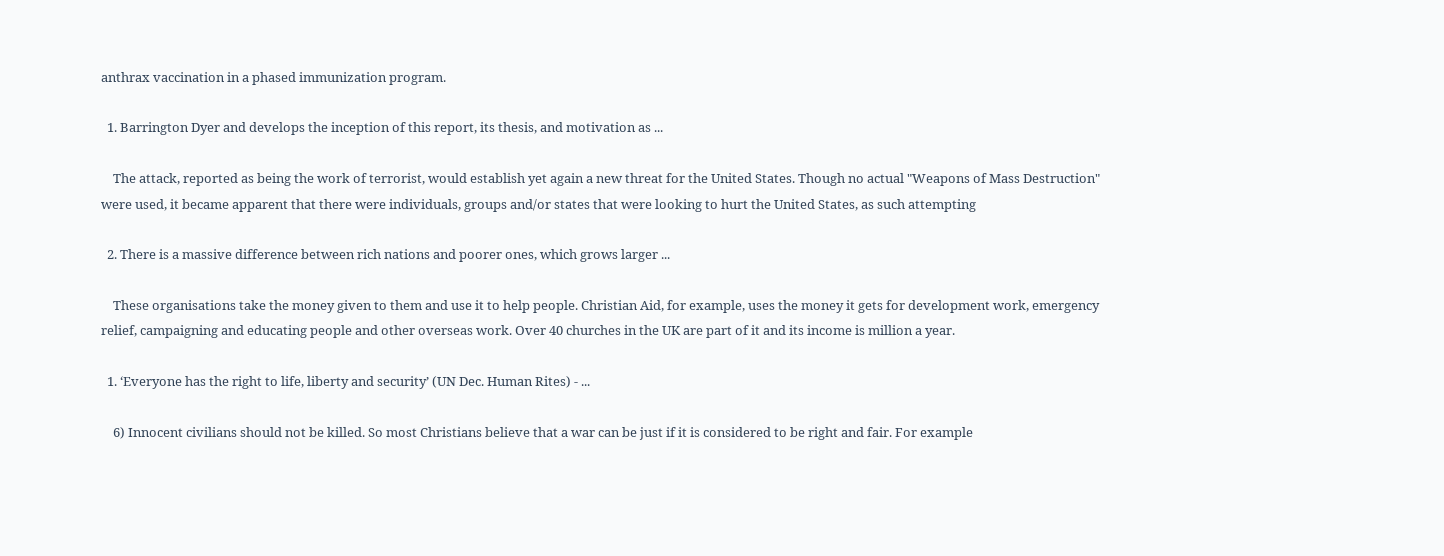anthrax vaccination in a phased immunization program.

  1. Barrington Dyer and develops the inception of this report, its thesis, and motivation as ...

    The attack, reported as being the work of terrorist, would establish yet again a new threat for the United States. Though no actual "Weapons of Mass Destruction" were used, it became apparent that there were individuals, groups and/or states that were looking to hurt the United States, as such attempting

  2. There is a massive difference between rich nations and poorer ones, which grows larger ...

    These organisations take the money given to them and use it to help people. Christian Aid, for example, uses the money it gets for development work, emergency relief, campaigning and educating people and other overseas work. Over 40 churches in the UK are part of it and its income is million a year.

  1. ‘Everyone has the right to life, liberty and security’ (UN Dec. Human Rites) - ...

    6) Innocent civilians should not be killed. So most Christians believe that a war can be just if it is considered to be right and fair. For example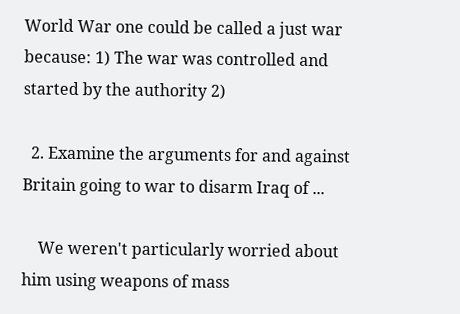World War one could be called a just war because: 1) The war was controlled and started by the authority 2)

  2. Examine the arguments for and against Britain going to war to disarm Iraq of ...

    We weren't particularly worried about him using weapons of mass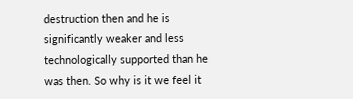destruction then and he is significantly weaker and less technologically supported than he was then. So why is it we feel it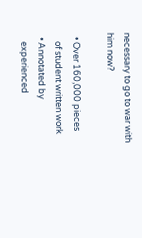necessary to go to war with him now?

  • Over 160,000 pieces
    of student written work
  • Annotated by
    experienced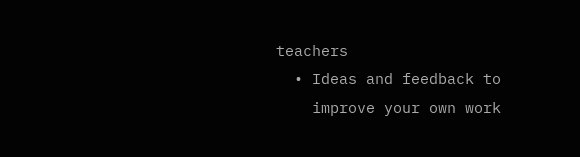teachers
  • Ideas and feedback to
    improve your own work